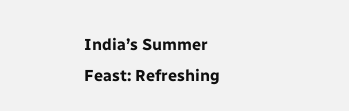India’s Summer Feast: Refreshing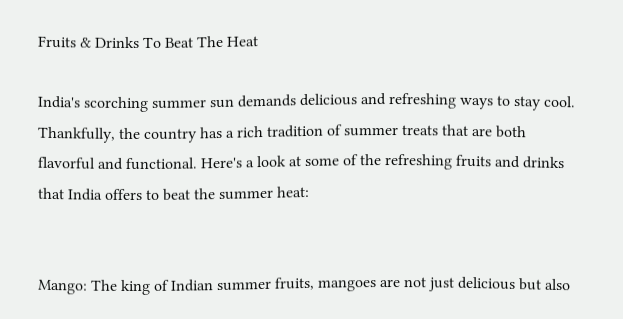Fruits & Drinks To Beat The Heat

India's scorching summer sun demands delicious and refreshing ways to stay cool. Thankfully, the country has a rich tradition of summer treats that are both flavorful and functional. Here's a look at some of the refreshing fruits and drinks that India offers to beat the summer heat:


Mango: The king of Indian summer fruits, mangoes are not just delicious but also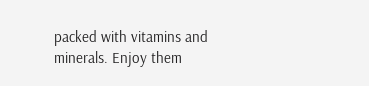packed with vitamins and minerals. Enjoy them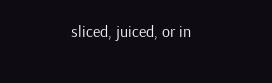sliced, juiced, or in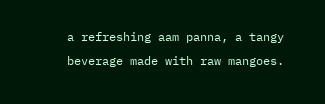a refreshing aam panna, a tangy beverage made with raw mangoes.